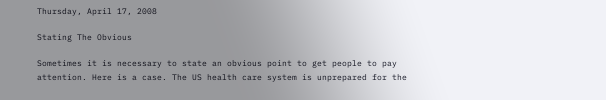Thursday, April 17, 2008

Stating The Obvious

Sometimes it is necessary to state an obvious point to get people to pay attention. Here is a case. The US health care system is unprepared for the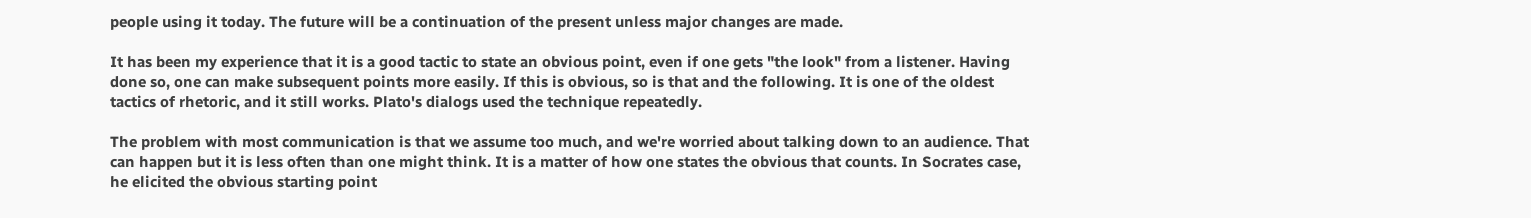people using it today. The future will be a continuation of the present unless major changes are made.

It has been my experience that it is a good tactic to state an obvious point, even if one gets "the look" from a listener. Having done so, one can make subsequent points more easily. If this is obvious, so is that and the following. It is one of the oldest tactics of rhetoric, and it still works. Plato's dialogs used the technique repeatedly.

The problem with most communication is that we assume too much, and we're worried about talking down to an audience. That can happen but it is less often than one might think. It is a matter of how one states the obvious that counts. In Socrates case, he elicited the obvious starting point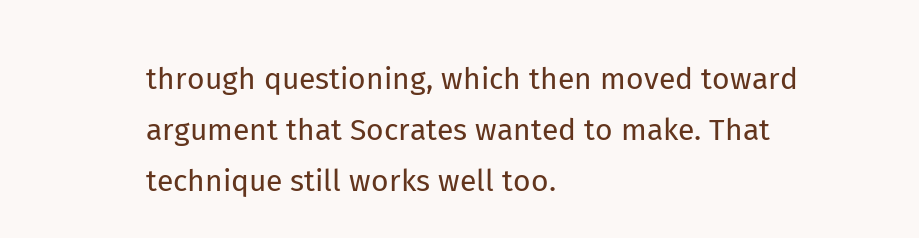through questioning, which then moved toward argument that Socrates wanted to make. That technique still works well too.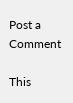Post a Comment

This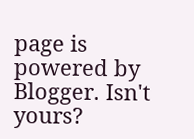page is powered by Blogger. Isn't yours?